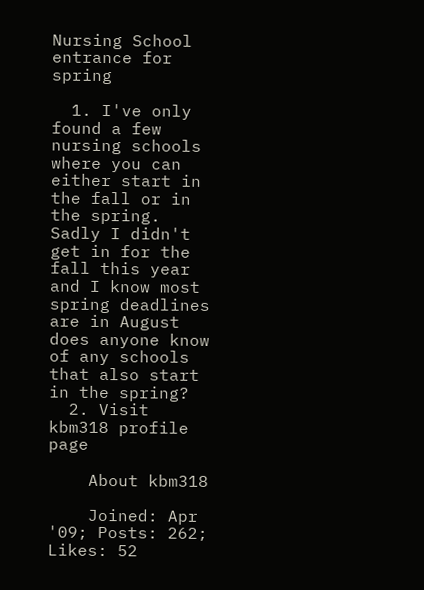Nursing School entrance for spring

  1. I've only found a few nursing schools where you can either start in the fall or in the spring. Sadly I didn't get in for the fall this year and I know most spring deadlines are in August does anyone know of any schools that also start in the spring?
  2. Visit kbm318 profile page

    About kbm318

    Joined: Apr '09; Posts: 262; Likes: 52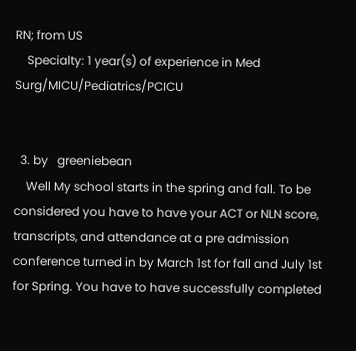RN; from US
    Specialty: 1 year(s) of experience in Med Surg/MICU/Pediatrics/PCICU


  3. by   greeniebean
    Well My school starts in the spring and fall. To be considered you have to have your ACT or NLN score, transcripts, and attendance at a pre admission conference turned in by March 1st for fall and July 1st for Spring. You have to have successfully completed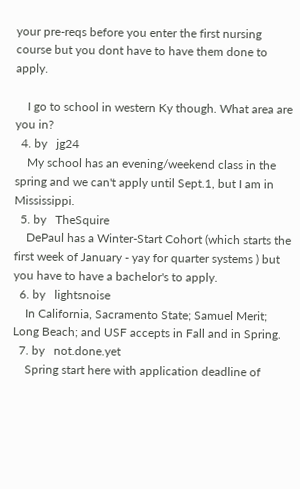your pre-reqs before you enter the first nursing course but you dont have to have them done to apply.

    I go to school in western Ky though. What area are you in?
  4. by   jg24
    My school has an evening/weekend class in the spring and we can't apply until Sept.1, but I am in Mississippi.
  5. by   TheSquire
    DePaul has a Winter-Start Cohort (which starts the first week of January - yay for quarter systems ) but you have to have a bachelor's to apply.
  6. by   lightsnoise
    In California, Sacramento State; Samuel Merit; Long Beach; and USF accepts in Fall and in Spring.
  7. by   not.done.yet
    Spring start here with application deadline of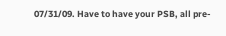07/31/09. Have to have your PSB, all pre-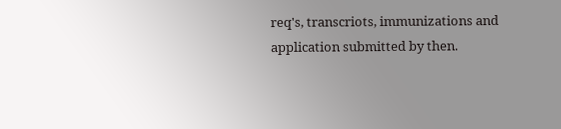req's, transcriots, immunizations and application submitted by then.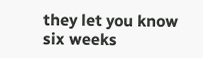they let you know six weeks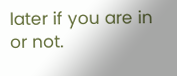later if you are in or not.